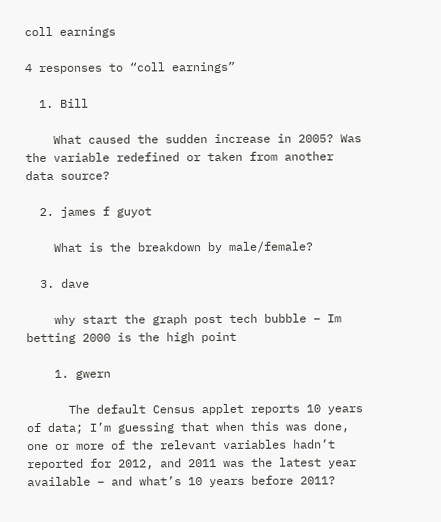coll earnings

4 responses to “coll earnings”

  1. Bill

    What caused the sudden increase in 2005? Was the variable redefined or taken from another data source?

  2. james f guyot

    What is the breakdown by male/female?

  3. dave

    why start the graph post tech bubble – Im betting 2000 is the high point

    1. gwern

      The default Census applet reports 10 years of data; I’m guessing that when this was done, one or more of the relevant variables hadn’t reported for 2012, and 2011 was the latest year available – and what’s 10 years before 2011?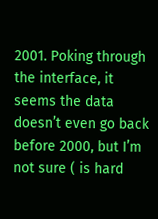2001. Poking through the interface, it seems the data doesn’t even go back before 2000, but I’m not sure ( is hard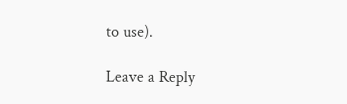to use).

Leave a Reply